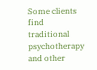Some clients find traditional psychotherapy and other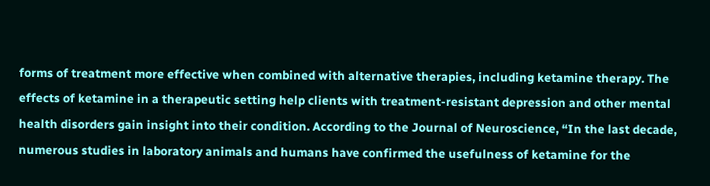forms of treatment more effective when combined with alternative therapies, including ketamine therapy. The effects of ketamine in a therapeutic setting help clients with treatment-resistant depression and other mental health disorders gain insight into their condition. According to the Journal of Neuroscience, “In the last decade, numerous studies in laboratory animals and humans have confirmed the usefulness of ketamine for the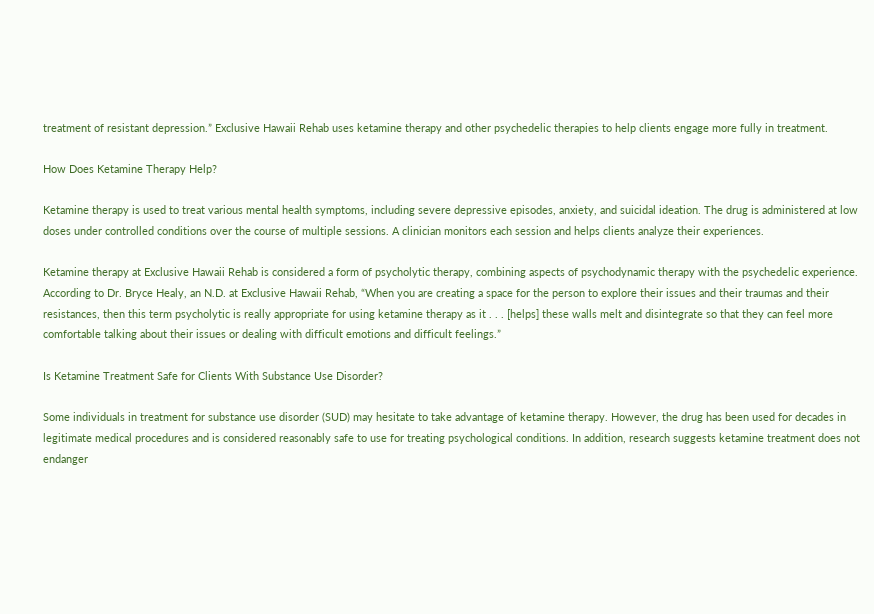treatment of resistant depression.” Exclusive Hawaii Rehab uses ketamine therapy and other psychedelic therapies to help clients engage more fully in treatment.

How Does Ketamine Therapy Help?

Ketamine therapy is used to treat various mental health symptoms, including severe depressive episodes, anxiety, and suicidal ideation. The drug is administered at low doses under controlled conditions over the course of multiple sessions. A clinician monitors each session and helps clients analyze their experiences.

Ketamine therapy at Exclusive Hawaii Rehab is considered a form of psycholytic therapy, combining aspects of psychodynamic therapy with the psychedelic experience. According to Dr. Bryce Healy, an N.D. at Exclusive Hawaii Rehab, “When you are creating a space for the person to explore their issues and their traumas and their resistances, then this term psycholytic is really appropriate for using ketamine therapy as it . . . [helps] these walls melt and disintegrate so that they can feel more comfortable talking about their issues or dealing with difficult emotions and difficult feelings.”

Is Ketamine Treatment Safe for Clients With Substance Use Disorder?

Some individuals in treatment for substance use disorder (SUD) may hesitate to take advantage of ketamine therapy. However, the drug has been used for decades in legitimate medical procedures and is considered reasonably safe to use for treating psychological conditions. In addition, research suggests ketamine treatment does not endanger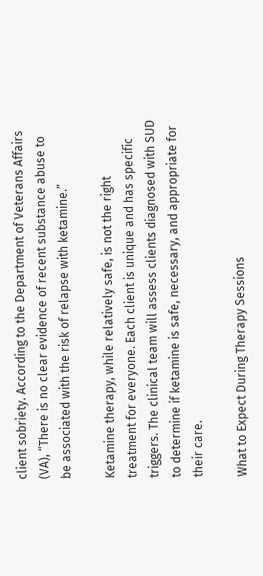client sobriety. According to the Department of Veterans Affairs (VA), “There is no clear evidence of recent substance abuse to be associated with the risk of relapse with ketamine.”

Ketamine therapy, while relatively safe, is not the right treatment for everyone. Each client is unique and has specific triggers. The clinical team will assess clients diagnosed with SUD to determine if ketamine is safe, necessary, and appropriate for their care.

What to Expect During Therapy Sessions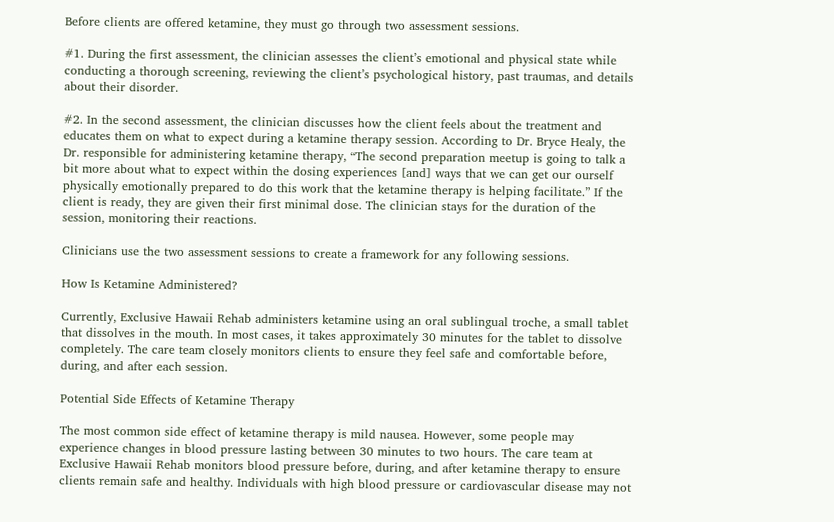Before clients are offered ketamine, they must go through two assessment sessions.

#1. During the first assessment, the clinician assesses the client’s emotional and physical state while conducting a thorough screening, reviewing the client’s psychological history, past traumas, and details about their disorder.

#2. In the second assessment, the clinician discusses how the client feels about the treatment and educates them on what to expect during a ketamine therapy session. According to Dr. Bryce Healy, the Dr. responsible for administering ketamine therapy, “The second preparation meetup is going to talk a bit more about what to expect within the dosing experiences [and] ways that we can get our ourself physically emotionally prepared to do this work that the ketamine therapy is helping facilitate.” If the client is ready, they are given their first minimal dose. The clinician stays for the duration of the session, monitoring their reactions.

Clinicians use the two assessment sessions to create a framework for any following sessions.

How Is Ketamine Administered?

Currently, Exclusive Hawaii Rehab administers ketamine using an oral sublingual troche, a small tablet that dissolves in the mouth. In most cases, it takes approximately 30 minutes for the tablet to dissolve completely. The care team closely monitors clients to ensure they feel safe and comfortable before, during, and after each session.

Potential Side Effects of Ketamine Therapy

The most common side effect of ketamine therapy is mild nausea. However, some people may experience changes in blood pressure lasting between 30 minutes to two hours. The care team at Exclusive Hawaii Rehab monitors blood pressure before, during, and after ketamine therapy to ensure clients remain safe and healthy. Individuals with high blood pressure or cardiovascular disease may not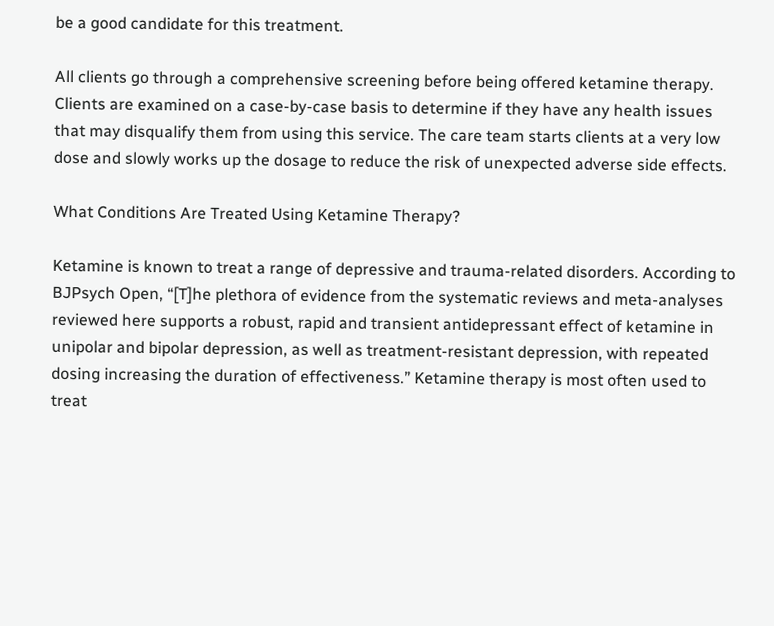be a good candidate for this treatment.

All clients go through a comprehensive screening before being offered ketamine therapy. Clients are examined on a case-by-case basis to determine if they have any health issues that may disqualify them from using this service. The care team starts clients at a very low dose and slowly works up the dosage to reduce the risk of unexpected adverse side effects.

What Conditions Are Treated Using Ketamine Therapy?

Ketamine is known to treat a range of depressive and trauma-related disorders. According to BJPsych Open, “[T]he plethora of evidence from the systematic reviews and meta-analyses reviewed here supports a robust, rapid and transient antidepressant effect of ketamine in unipolar and bipolar depression, as well as treatment-resistant depression, with repeated dosing increasing the duration of effectiveness.” Ketamine therapy is most often used to treat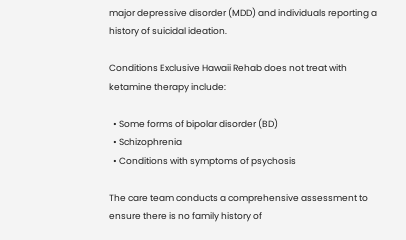major depressive disorder (MDD) and individuals reporting a history of suicidal ideation.

Conditions Exclusive Hawaii Rehab does not treat with ketamine therapy include:

  • Some forms of bipolar disorder (BD)
  • Schizophrenia
  • Conditions with symptoms of psychosis

The care team conducts a comprehensive assessment to ensure there is no family history of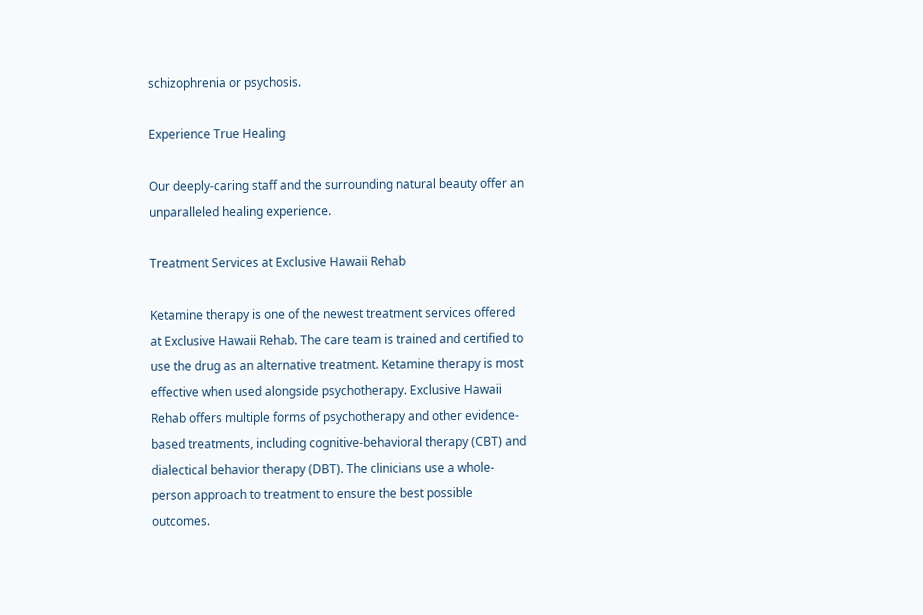schizophrenia or psychosis.

Experience True Healing

Our deeply-caring staff and the surrounding natural beauty offer an unparalleled healing experience.

Treatment Services at Exclusive Hawaii Rehab

Ketamine therapy is one of the newest treatment services offered at Exclusive Hawaii Rehab. The care team is trained and certified to use the drug as an alternative treatment. Ketamine therapy is most effective when used alongside psychotherapy. Exclusive Hawaii Rehab offers multiple forms of psychotherapy and other evidence-based treatments, including cognitive-behavioral therapy (CBT) and dialectical behavior therapy (DBT). The clinicians use a whole-person approach to treatment to ensure the best possible outcomes.